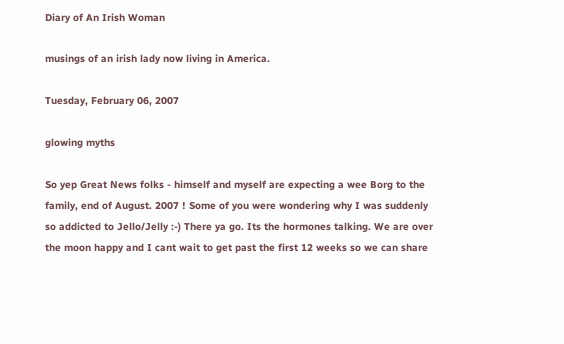Diary of An Irish Woman

musings of an irish lady now living in America.

Tuesday, February 06, 2007

glowing myths

So yep Great News folks - himself and myself are expecting a wee Borg to the family, end of August. 2007 ! Some of you were wondering why I was suddenly so addicted to Jello/Jelly :-) There ya go. Its the hormones talking. We are over the moon happy and I cant wait to get past the first 12 weeks so we can share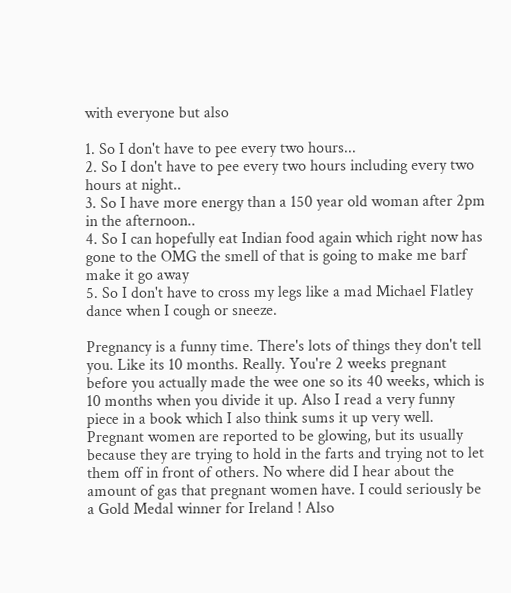with everyone but also

1. So I don't have to pee every two hours...
2. So I don't have to pee every two hours including every two hours at night..
3. So I have more energy than a 150 year old woman after 2pm in the afternoon..
4. So I can hopefully eat Indian food again which right now has gone to the OMG the smell of that is going to make me barf make it go away
5. So I don't have to cross my legs like a mad Michael Flatley dance when I cough or sneeze.

Pregnancy is a funny time. There's lots of things they don't tell you. Like its 10 months. Really. You're 2 weeks pregnant before you actually made the wee one so its 40 weeks, which is 10 months when you divide it up. Also I read a very funny piece in a book which I also think sums it up very well. Pregnant women are reported to be glowing, but its usually because they are trying to hold in the farts and trying not to let them off in front of others. No where did I hear about the amount of gas that pregnant women have. I could seriously be a Gold Medal winner for Ireland ! Also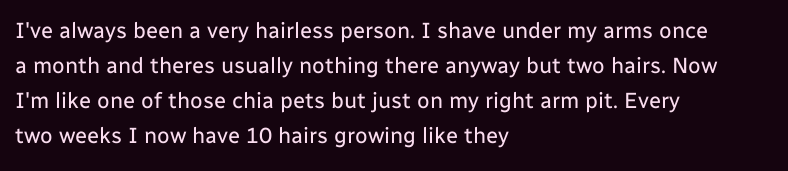I've always been a very hairless person. I shave under my arms once a month and theres usually nothing there anyway but two hairs. Now I'm like one of those chia pets but just on my right arm pit. Every two weeks I now have 10 hairs growing like they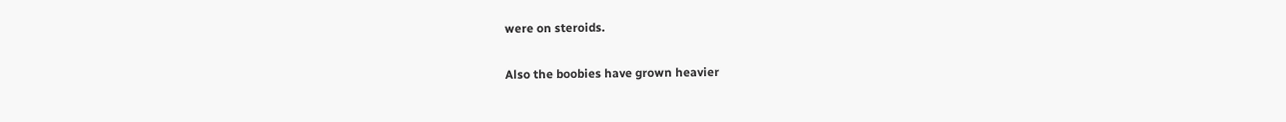were on steroids.

Also the boobies have grown heavier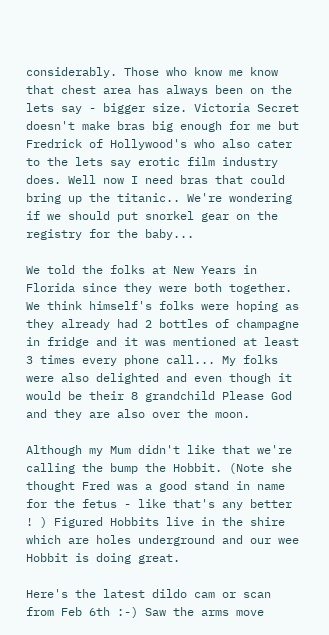considerably. Those who know me know that chest area has always been on the lets say - bigger size. Victoria Secret doesn't make bras big enough for me but Fredrick of Hollywood's who also cater to the lets say erotic film industry does. Well now I need bras that could bring up the titanic.. We're wondering if we should put snorkel gear on the registry for the baby...

We told the folks at New Years in Florida since they were both together. We think himself's folks were hoping as they already had 2 bottles of champagne in fridge and it was mentioned at least 3 times every phone call... My folks were also delighted and even though it would be their 8 grandchild Please God and they are also over the moon.

Although my Mum didn't like that we're calling the bump the Hobbit. (Note she thought Fred was a good stand in name for the fetus - like that's any better ! ) Figured Hobbits live in the shire which are holes underground and our wee Hobbit is doing great.

Here's the latest dildo cam or scan from Feb 6th :-) Saw the arms move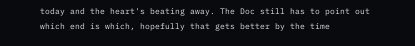today and the heart's beating away. The Doc still has to point out which end is which, hopefully that gets better by the time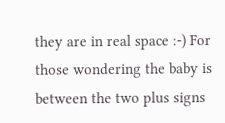they are in real space :-) For those wondering the baby is between the two plus signs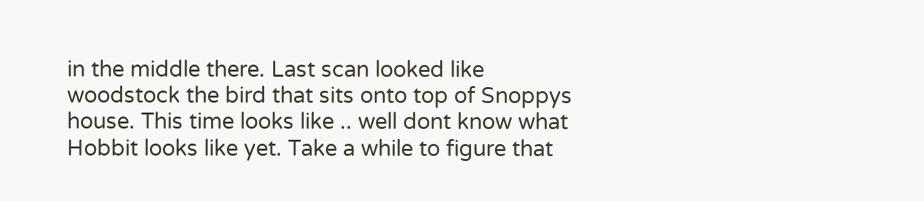in the middle there. Last scan looked like woodstock the bird that sits onto top of Snoppys house. This time looks like .. well dont know what Hobbit looks like yet. Take a while to figure that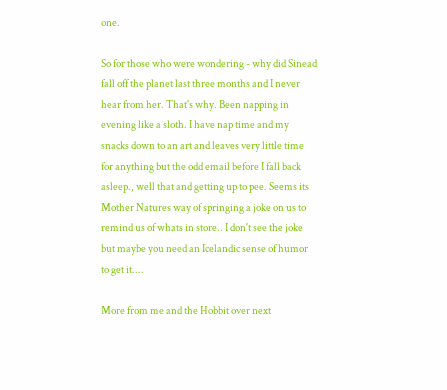one.

So for those who were wondering - why did Sinead fall off the planet last three months and I never hear from her. That's why. Been napping in evening like a sloth. I have nap time and my snacks down to an art and leaves very little time for anything but the odd email before I fall back asleep., well that and getting up to pee. Seems its Mother Natures way of springing a joke on us to remind us of whats in store.. I don't see the joke but maybe you need an Icelandic sense of humor to get it....

More from me and the Hobbit over next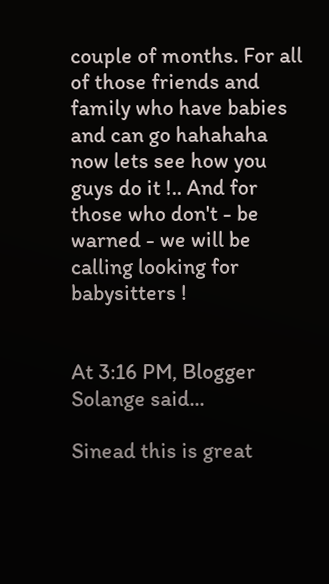couple of months. For all of those friends and family who have babies and can go hahahaha now lets see how you guys do it !.. And for those who don't - be warned - we will be calling looking for babysitters !


At 3:16 PM, Blogger Solange said...

Sinead this is great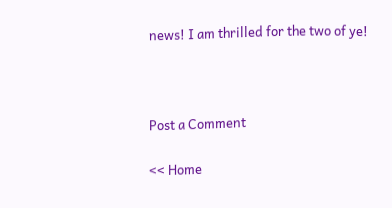news! I am thrilled for the two of ye!



Post a Comment

<< Home